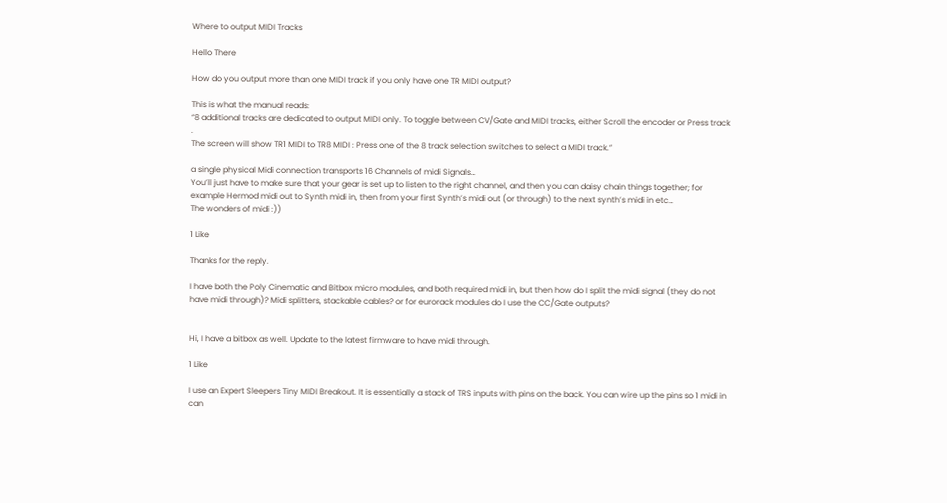Where to output MIDI Tracks

Hello There

How do you output more than one MIDI track if you only have one TR MIDI output?

This is what the manual reads:
“8 additional tracks are dedicated to output MIDI only. To toggle between CV/Gate and MIDI tracks, either Scroll the encoder or Press track .
The screen will show TR1 MIDI to TR8 MIDI : Press one of the 8 track selection switches to select a MIDI track.”

a single physical Midi connection transports 16 Channels of midi Signals…
You’ll just have to make sure that your gear is set up to listen to the right channel, and then you can daisy chain things together; for example Hermod midi out to Synth midi in, then from your first Synth’s midi out (or through) to the next synth’s midi in etc…
The wonders of midi :))

1 Like

Thanks for the reply.

I have both the Poly Cinematic and Bitbox micro modules, and both required midi in, but then how do I split the midi signal (they do not have midi through)? Midi splitters, stackable cables? or for eurorack modules do I use the CC/Gate outputs?


Hi, I have a bitbox as well. Update to the latest firmware to have midi through.

1 Like

I use an Expert Sleepers Tiny MIDI Breakout. It is essentially a stack of TRS inputs with pins on the back. You can wire up the pins so 1 midi in can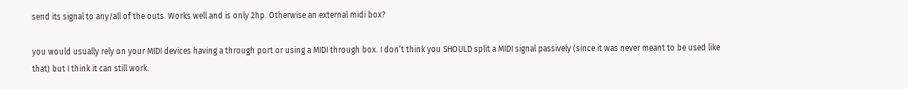send its signal to any/all of the outs. Works well and is only 2hp. Otherwise an external midi box?

you would usually rely on your MIDI devices having a through port or using a MIDI through box. I don’t think you SHOULD split a MIDI signal passively (since it was never meant to be used like that) but I think it can still work.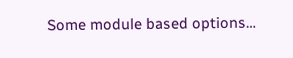Some module based options…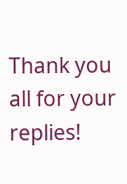Thank you all for your replies!